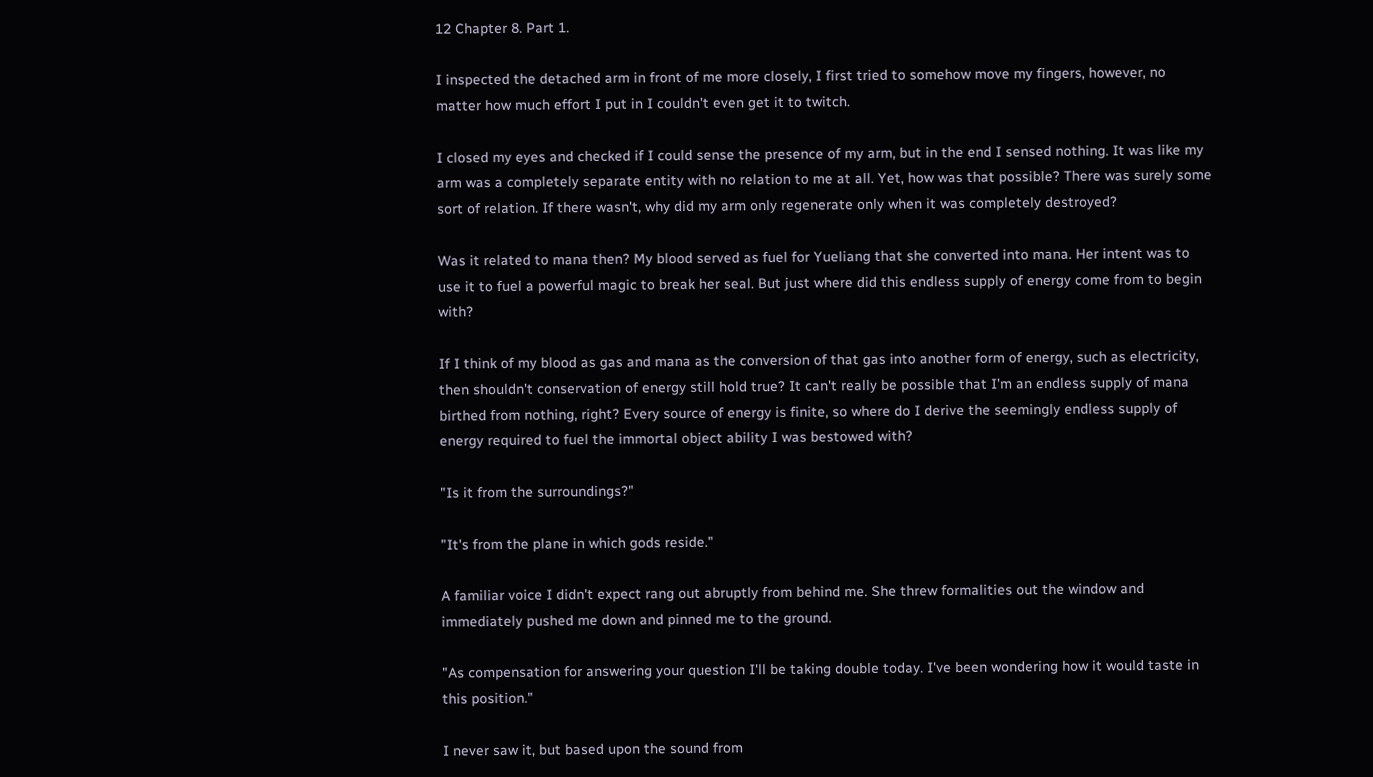12 Chapter 8. Part 1.

I inspected the detached arm in front of me more closely, I first tried to somehow move my fingers, however, no matter how much effort I put in I couldn't even get it to twitch.

I closed my eyes and checked if I could sense the presence of my arm, but in the end I sensed nothing. It was like my arm was a completely separate entity with no relation to me at all. Yet, how was that possible? There was surely some sort of relation. If there wasn't, why did my arm only regenerate only when it was completely destroyed?

Was it related to mana then? My blood served as fuel for Yueliang that she converted into mana. Her intent was to use it to fuel a powerful magic to break her seal. But just where did this endless supply of energy come from to begin with?

If I think of my blood as gas and mana as the conversion of that gas into another form of energy, such as electricity, then shouldn't conservation of energy still hold true? It can't really be possible that I'm an endless supply of mana birthed from nothing, right? Every source of energy is finite, so where do I derive the seemingly endless supply of energy required to fuel the immortal object ability I was bestowed with?

"Is it from the surroundings?"

"It's from the plane in which gods reside."

A familiar voice I didn't expect rang out abruptly from behind me. She threw formalities out the window and immediately pushed me down and pinned me to the ground.

"As compensation for answering your question I'll be taking double today. I've been wondering how it would taste in this position."

I never saw it, but based upon the sound from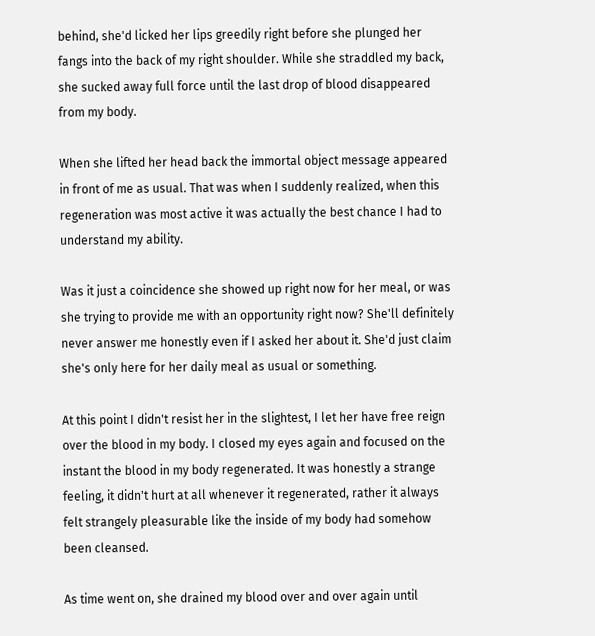behind, she'd licked her lips greedily right before she plunged her fangs into the back of my right shoulder. While she straddled my back, she sucked away full force until the last drop of blood disappeared from my body.

When she lifted her head back the immortal object message appeared in front of me as usual. That was when I suddenly realized, when this regeneration was most active it was actually the best chance I had to understand my ability.

Was it just a coincidence she showed up right now for her meal, or was she trying to provide me with an opportunity right now? She'll definitely never answer me honestly even if I asked her about it. She'd just claim she's only here for her daily meal as usual or something.

At this point I didn't resist her in the slightest, I let her have free reign over the blood in my body. I closed my eyes again and focused on the instant the blood in my body regenerated. It was honestly a strange feeling, it didn't hurt at all whenever it regenerated, rather it always felt strangely pleasurable like the inside of my body had somehow been cleansed.

As time went on, she drained my blood over and over again until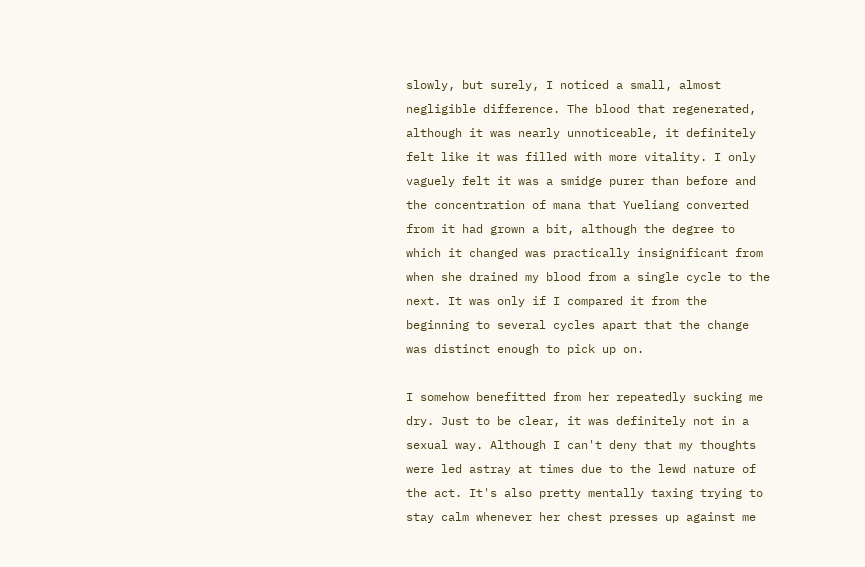slowly, but surely, I noticed a small, almost negligible difference. The blood that regenerated, although it was nearly unnoticeable, it definitely felt like it was filled with more vitality. I only vaguely felt it was a smidge purer than before and the concentration of mana that Yueliang converted from it had grown a bit, although the degree to which it changed was practically insignificant from when she drained my blood from a single cycle to the next. It was only if I compared it from the beginning to several cycles apart that the change was distinct enough to pick up on.

I somehow benefitted from her repeatedly sucking me dry. Just to be clear, it was definitely not in a sexual way. Although I can't deny that my thoughts were led astray at times due to the lewd nature of the act. It's also pretty mentally taxing trying to stay calm whenever her chest presses up against me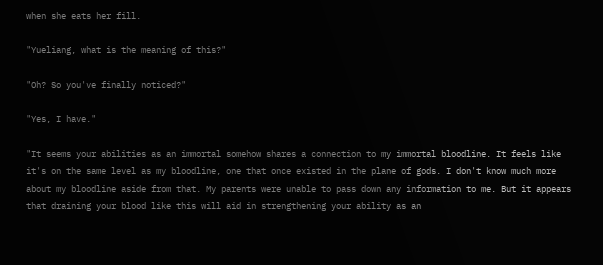when she eats her fill.

"Yueliang, what is the meaning of this?"

"Oh? So you've finally noticed?"

"Yes, I have."

"It seems your abilities as an immortal somehow shares a connection to my immortal bloodline. It feels like it's on the same level as my bloodline, one that once existed in the plane of gods. I don't know much more about my bloodline aside from that. My parents were unable to pass down any information to me. But it appears that draining your blood like this will aid in strengthening your ability as an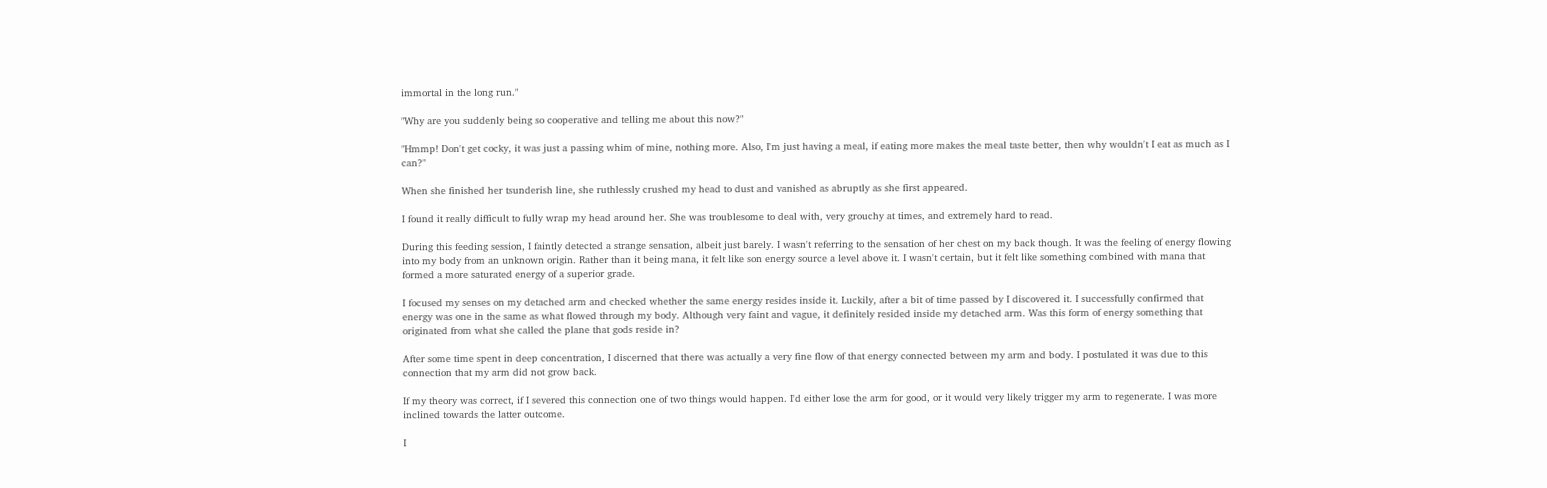immortal in the long run."

"Why are you suddenly being so cooperative and telling me about this now?"

"Hmmp! Don't get cocky, it was just a passing whim of mine, nothing more. Also, I'm just having a meal, if eating more makes the meal taste better, then why wouldn't I eat as much as I can?"

When she finished her tsunderish line, she ruthlessly crushed my head to dust and vanished as abruptly as she first appeared.

I found it really difficult to fully wrap my head around her. She was troublesome to deal with, very grouchy at times, and extremely hard to read.

During this feeding session, I faintly detected a strange sensation, albeit just barely. I wasn't referring to the sensation of her chest on my back though. It was the feeling of energy flowing into my body from an unknown origin. Rather than it being mana, it felt like son energy source a level above it. I wasn't certain, but it felt like something combined with mana that formed a more saturated energy of a superior grade.

I focused my senses on my detached arm and checked whether the same energy resides inside it. Luckily, after a bit of time passed by I discovered it. I successfully confirmed that energy was one in the same as what flowed through my body. Although very faint and vague, it definitely resided inside my detached arm. Was this form of energy something that originated from what she called the plane that gods reside in?

After some time spent in deep concentration, I discerned that there was actually a very fine flow of that energy connected between my arm and body. I postulated it was due to this connection that my arm did not grow back.

If my theory was correct, if I severed this connection one of two things would happen. I'd either lose the arm for good, or it would very likely trigger my arm to regenerate. I was more inclined towards the latter outcome.

I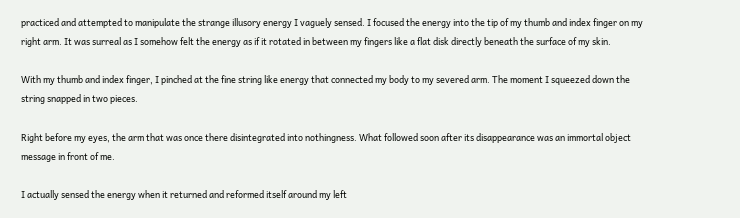practiced and attempted to manipulate the strange illusory energy I vaguely sensed. I focused the energy into the tip of my thumb and index finger on my right arm. It was surreal as I somehow felt the energy as if it rotated in between my fingers like a flat disk directly beneath the surface of my skin.

With my thumb and index finger, I pinched at the fine string like energy that connected my body to my severed arm. The moment I squeezed down the string snapped in two pieces.

Right before my eyes, the arm that was once there disintegrated into nothingness. What followed soon after its disappearance was an immortal object message in front of me.

I actually sensed the energy when it returned and reformed itself around my left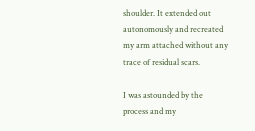shoulder. It extended out autonomously and recreated my arm attached without any trace of residual scars.

I was astounded by the process and my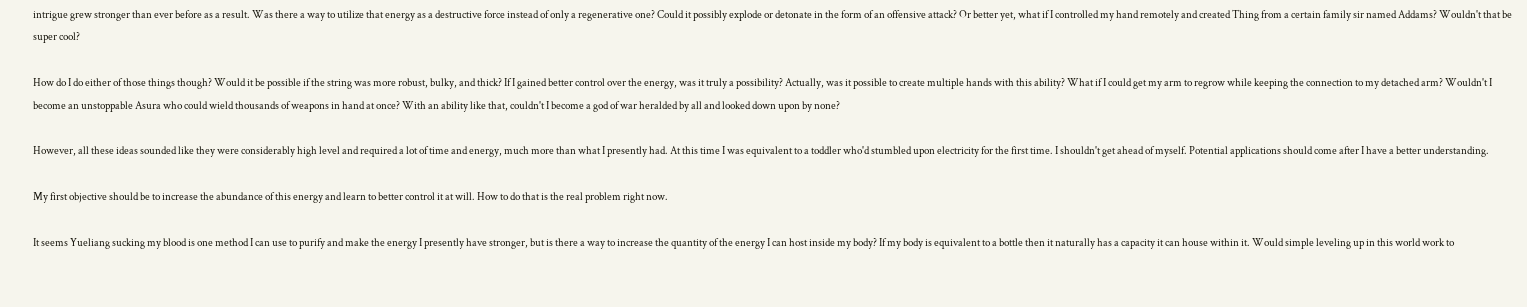intrigue grew stronger than ever before as a result. Was there a way to utilize that energy as a destructive force instead of only a regenerative one? Could it possibly explode or detonate in the form of an offensive attack? Or better yet, what if I controlled my hand remotely and created Thing from a certain family sir named Addams? Wouldn't that be super cool?

How do I do either of those things though? Would it be possible if the string was more robust, bulky, and thick? If I gained better control over the energy, was it truly a possibility? Actually, was it possible to create multiple hands with this ability? What if I could get my arm to regrow while keeping the connection to my detached arm? Wouldn't I become an unstoppable Asura who could wield thousands of weapons in hand at once? With an ability like that, couldn't I become a god of war heralded by all and looked down upon by none?

However, all these ideas sounded like they were considerably high level and required a lot of time and energy, much more than what I presently had. At this time I was equivalent to a toddler who'd stumbled upon electricity for the first time. I shouldn't get ahead of myself. Potential applications should come after I have a better understanding.

My first objective should be to increase the abundance of this energy and learn to better control it at will. How to do that is the real problem right now.

It seems Yueliang sucking my blood is one method I can use to purify and make the energy I presently have stronger, but is there a way to increase the quantity of the energy I can host inside my body? If my body is equivalent to a bottle then it naturally has a capacity it can house within it. Would simple leveling up in this world work to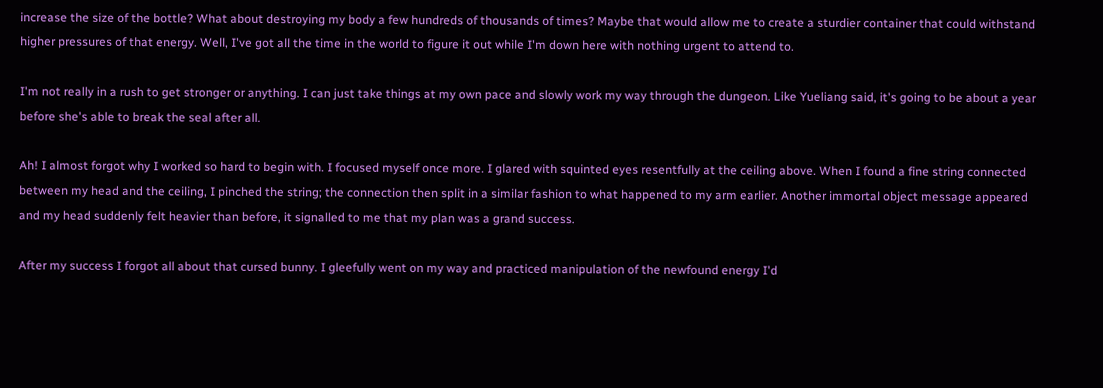increase the size of the bottle? What about destroying my body a few hundreds of thousands of times? Maybe that would allow me to create a sturdier container that could withstand higher pressures of that energy. Well, I've got all the time in the world to figure it out while I'm down here with nothing urgent to attend to.

I'm not really in a rush to get stronger or anything. I can just take things at my own pace and slowly work my way through the dungeon. Like Yueliang said, it's going to be about a year before she's able to break the seal after all.

Ah! I almost forgot why I worked so hard to begin with. I focused myself once more. I glared with squinted eyes resentfully at the ceiling above. When I found a fine string connected between my head and the ceiling, I pinched the string; the connection then split in a similar fashion to what happened to my arm earlier. Another immortal object message appeared and my head suddenly felt heavier than before, it signalled to me that my plan was a grand success.

After my success I forgot all about that cursed bunny. I gleefully went on my way and practiced manipulation of the newfound energy I'd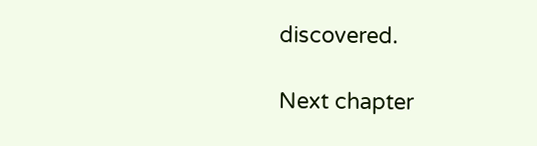discovered.

Next chapter